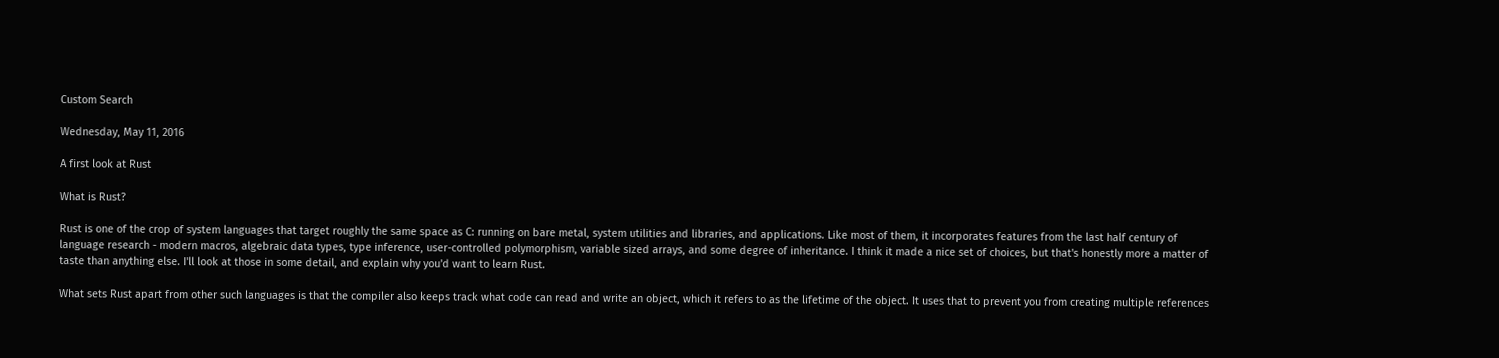Custom Search

Wednesday, May 11, 2016

A first look at Rust

What is Rust?

Rust is one of the crop of system languages that target roughly the same space as C: running on bare metal, system utilities and libraries, and applications. Like most of them, it incorporates features from the last half century of language research - modern macros, algebraic data types, type inference, user-controlled polymorphism, variable sized arrays, and some degree of inheritance. I think it made a nice set of choices, but that's honestly more a matter of taste than anything else. I'll look at those in some detail, and explain why you'd want to learn Rust.

What sets Rust apart from other such languages is that the compiler also keeps track what code can read and write an object, which it refers to as the lifetime of the object. It uses that to prevent you from creating multiple references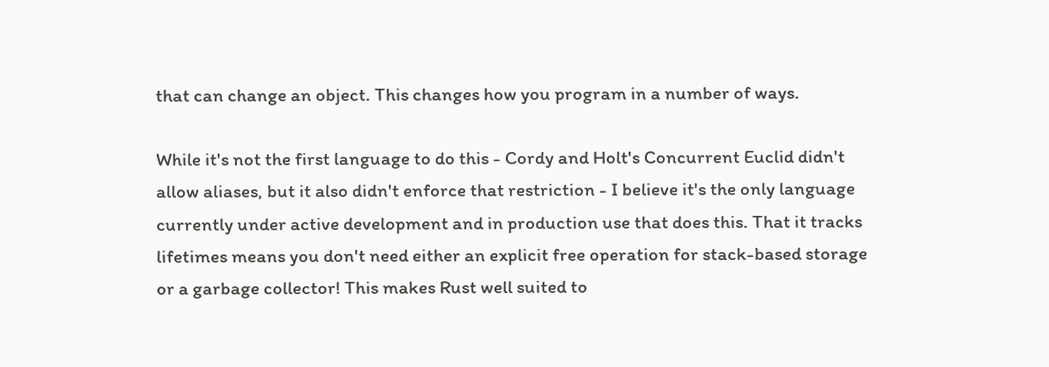that can change an object. This changes how you program in a number of ways.

While it's not the first language to do this - Cordy and Holt's Concurrent Euclid didn't allow aliases, but it also didn't enforce that restriction - I believe it's the only language currently under active development and in production use that does this. That it tracks lifetimes means you don't need either an explicit free operation for stack-based storage or a garbage collector! This makes Rust well suited to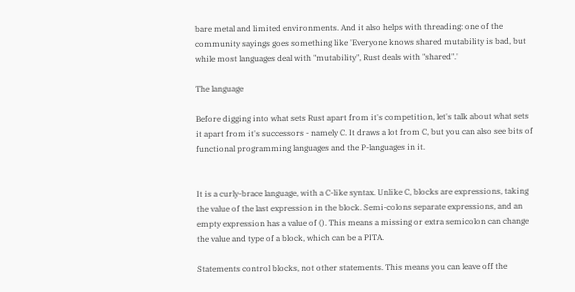bare metal and limited environments. And it also helps with threading: one of the community sayings goes something like 'Everyone knows shared mutability is bad, but while most languages deal with "mutability", Rust deals with "shared".'

The language

Before digging into what sets Rust apart from it's competition, let's talk about what sets it apart from it's successors - namely C. It draws a lot from C, but you can also see bits of functional programming languages and the P-languages in it.


It is a curly-brace language, with a C-like syntax. Unlike C, blocks are expressions, taking the value of the last expression in the block. Semi-colons separate expressions, and an empty expression has a value of (). This means a missing or extra semicolon can change the value and type of a block, which can be a PITA.

Statements control blocks, not other statements. This means you can leave off the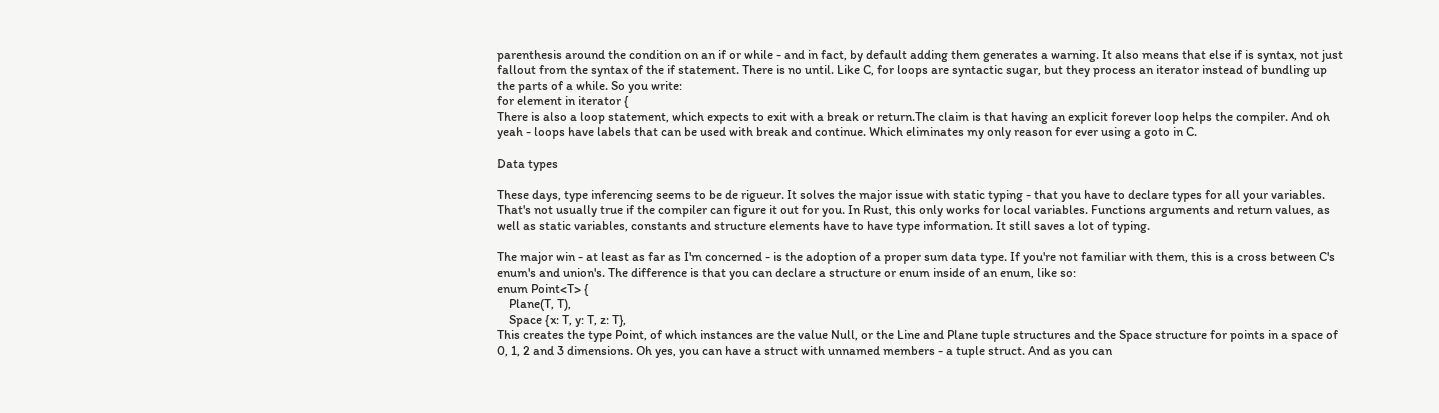parenthesis around the condition on an if or while - and in fact, by default adding them generates a warning. It also means that else if is syntax, not just fallout from the syntax of the if statement. There is no until. Like C, for loops are syntactic sugar, but they process an iterator instead of bundling up the parts of a while. So you write:
for element in iterator {
There is also a loop statement, which expects to exit with a break or return.The claim is that having an explicit forever loop helps the compiler. And oh yeah - loops have labels that can be used with break and continue. Which eliminates my only reason for ever using a goto in C.

Data types

These days, type inferencing seems to be de rigueur. It solves the major issue with static typing - that you have to declare types for all your variables. That's not usually true if the compiler can figure it out for you. In Rust, this only works for local variables. Functions arguments and return values, as well as static variables, constants and structure elements have to have type information. It still saves a lot of typing.

The major win - at least as far as I'm concerned - is the adoption of a proper sum data type. If you're not familiar with them, this is a cross between C's enum's and union's. The difference is that you can declare a structure or enum inside of an enum, like so:
enum Point<T> {
    Plane(T, T),
    Space {x: T, y: T, z: T},
This creates the type Point, of which instances are the value Null, or the Line and Plane tuple structures and the Space structure for points in a space of 0, 1, 2 and 3 dimensions. Oh yes, you can have a struct with unnamed members - a tuple struct. And as you can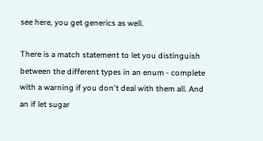see here, you get generics as well.

There is a match statement to let you distinguish between the different types in an enum - complete with a warning if you don't deal with them all. And an if let sugar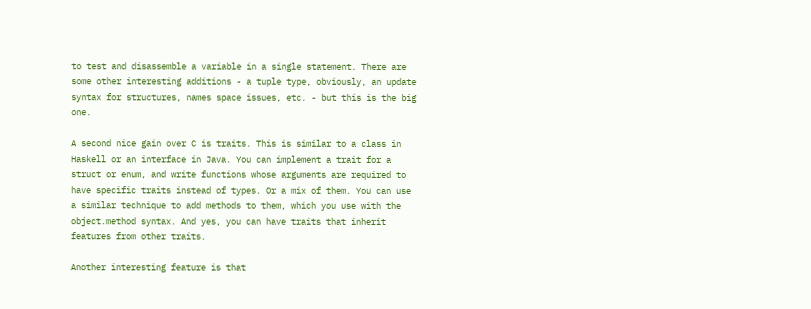to test and disassemble a variable in a single statement. There are some other interesting additions - a tuple type, obviously, an update syntax for structures, names space issues, etc. - but this is the big one.

A second nice gain over C is traits. This is similar to a class in Haskell or an interface in Java. You can implement a trait for a struct or enum, and write functions whose arguments are required to have specific traits instead of types. Or a mix of them. You can use a similar technique to add methods to them, which you use with the object.method syntax. And yes, you can have traits that inherit features from other traits.

Another interesting feature is that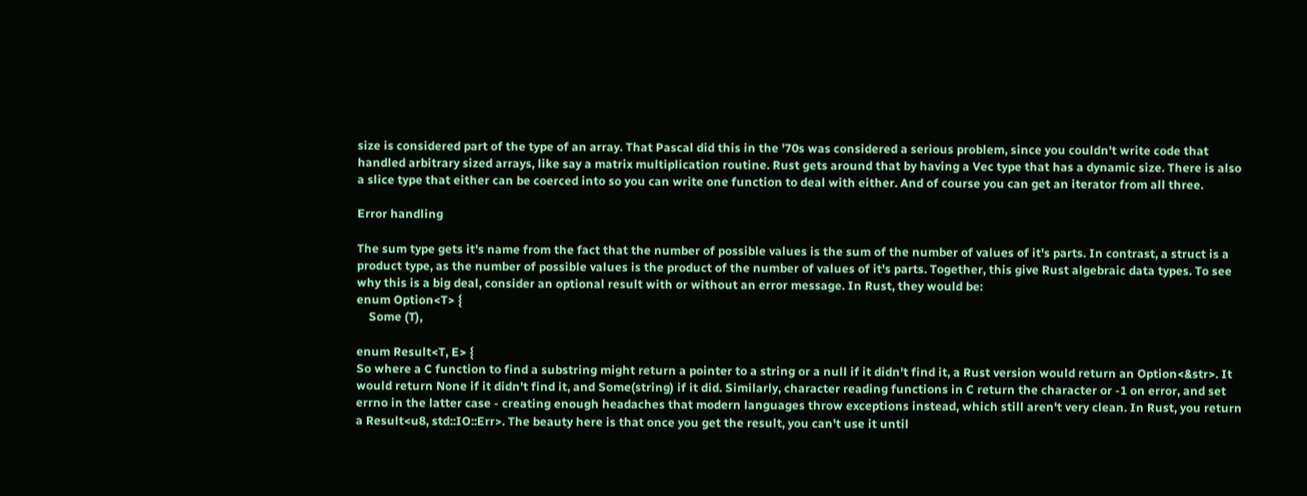size is considered part of the type of an array. That Pascal did this in the '70s was considered a serious problem, since you couldn't write code that handled arbitrary sized arrays, like say a matrix multiplication routine. Rust gets around that by having a Vec type that has a dynamic size. There is also a slice type that either can be coerced into so you can write one function to deal with either. And of course you can get an iterator from all three.

Error handling

The sum type gets it's name from the fact that the number of possible values is the sum of the number of values of it's parts. In contrast, a struct is a product type, as the number of possible values is the product of the number of values of it's parts. Together, this give Rust algebraic data types. To see why this is a big deal, consider an optional result with or without an error message. In Rust, they would be:
enum Option<T> {
    Some (T),

enum Result<T, E> {
So where a C function to find a substring might return a pointer to a string or a null if it didn't find it, a Rust version would return an Option<&str>. It would return None if it didn't find it, and Some(string) if it did. Similarly, character reading functions in C return the character or -1 on error, and set errno in the latter case - creating enough headaches that modern languages throw exceptions instead, which still aren't very clean. In Rust, you return a Result<u8, std::IO::Err>. The beauty here is that once you get the result, you can't use it until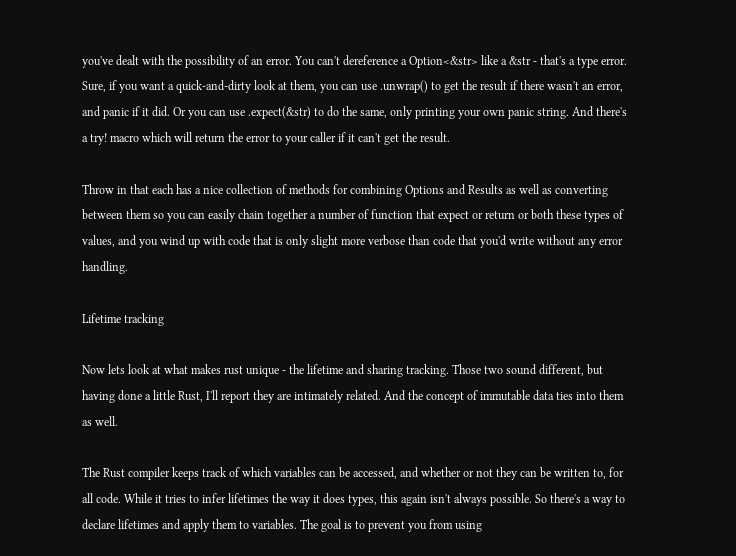you've dealt with the possibility of an error. You can't dereference a Option<&str> like a &str - that's a type error. Sure, if you want a quick-and-dirty look at them, you can use .unwrap() to get the result if there wasn't an error, and panic if it did. Or you can use .expect(&str) to do the same, only printing your own panic string. And there's a try! macro which will return the error to your caller if it can't get the result.

Throw in that each has a nice collection of methods for combining Options and Results as well as converting between them so you can easily chain together a number of function that expect or return or both these types of values, and you wind up with code that is only slight more verbose than code that you'd write without any error handling.

Lifetime tracking

Now lets look at what makes rust unique - the lifetime and sharing tracking. Those two sound different, but having done a little Rust, I'll report they are intimately related. And the concept of immutable data ties into them as well.

The Rust compiler keeps track of which variables can be accessed, and whether or not they can be written to, for all code. While it tries to infer lifetimes the way it does types, this again isn't always possible. So there's a way to declare lifetimes and apply them to variables. The goal is to prevent you from using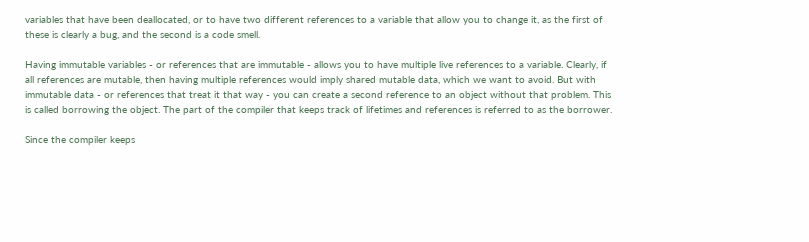variables that have been deallocated, or to have two different references to a variable that allow you to change it, as the first of these is clearly a bug, and the second is a code smell.

Having immutable variables - or references that are immutable - allows you to have multiple live references to a variable. Clearly, if all references are mutable, then having multiple references would imply shared mutable data, which we want to avoid. But with immutable data - or references that treat it that way - you can create a second reference to an object without that problem. This is called borrowing the object. The part of the compiler that keeps track of lifetimes and references is referred to as the borrower.

Since the compiler keeps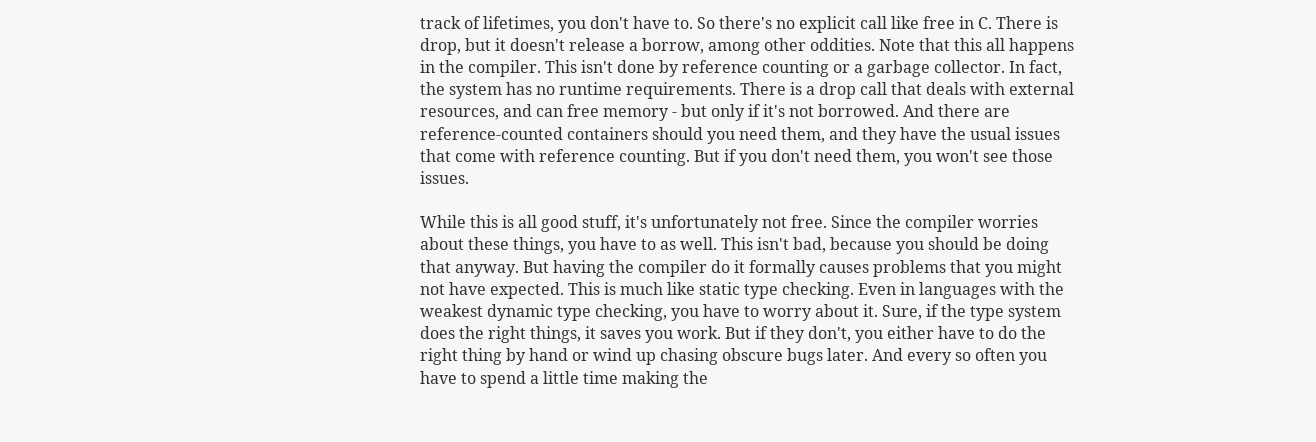track of lifetimes, you don't have to. So there's no explicit call like free in C. There is drop, but it doesn't release a borrow, among other oddities. Note that this all happens in the compiler. This isn't done by reference counting or a garbage collector. In fact, the system has no runtime requirements. There is a drop call that deals with external resources, and can free memory - but only if it's not borrowed. And there are reference-counted containers should you need them, and they have the usual issues that come with reference counting. But if you don't need them, you won't see those issues.

While this is all good stuff, it's unfortunately not free. Since the compiler worries about these things, you have to as well. This isn't bad, because you should be doing that anyway. But having the compiler do it formally causes problems that you might not have expected. This is much like static type checking. Even in languages with the weakest dynamic type checking, you have to worry about it. Sure, if the type system does the right things, it saves you work. But if they don't, you either have to do the right thing by hand or wind up chasing obscure bugs later. And every so often you have to spend a little time making the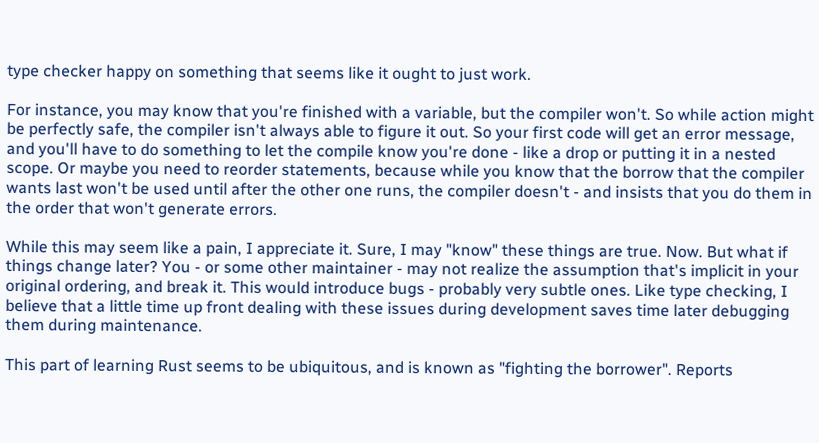type checker happy on something that seems like it ought to just work.

For instance, you may know that you're finished with a variable, but the compiler won't. So while action might be perfectly safe, the compiler isn't always able to figure it out. So your first code will get an error message, and you'll have to do something to let the compile know you're done - like a drop or putting it in a nested scope. Or maybe you need to reorder statements, because while you know that the borrow that the compiler wants last won't be used until after the other one runs, the compiler doesn't - and insists that you do them in the order that won't generate errors.

While this may seem like a pain, I appreciate it. Sure, I may "know" these things are true. Now. But what if things change later? You - or some other maintainer - may not realize the assumption that's implicit in your original ordering, and break it. This would introduce bugs - probably very subtle ones. Like type checking, I believe that a little time up front dealing with these issues during development saves time later debugging them during maintenance.

This part of learning Rust seems to be ubiquitous, and is known as "fighting the borrower". Reports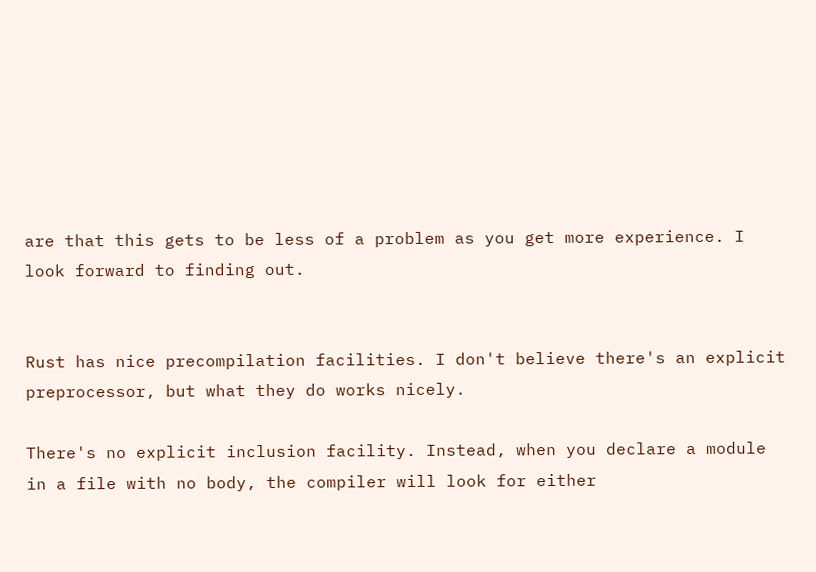are that this gets to be less of a problem as you get more experience. I look forward to finding out.


Rust has nice precompilation facilities. I don't believe there's an explicit preprocessor, but what they do works nicely.

There's no explicit inclusion facility. Instead, when you declare a module in a file with no body, the compiler will look for either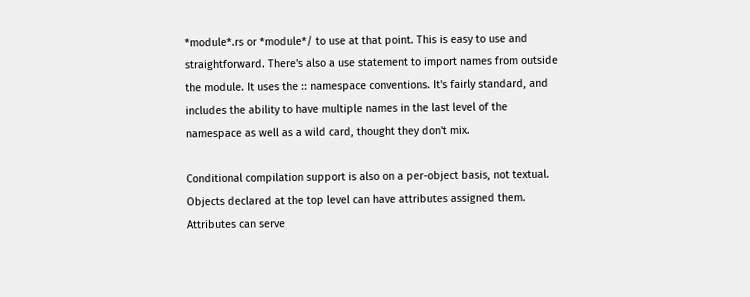*module*.rs or *module*/ to use at that point. This is easy to use and straightforward. There's also a use statement to import names from outside the module. It uses the :: namespace conventions. It's fairly standard, and includes the ability to have multiple names in the last level of the namespace as well as a wild card, thought they don't mix.

Conditional compilation support is also on a per-object basis, not textual. Objects declared at the top level can have attributes assigned them. Attributes can serve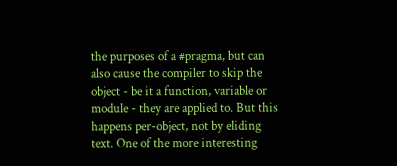the purposes of a #pragma, but can also cause the compiler to skip the object - be it a function, variable or module - they are applied to. But this happens per-object, not by eliding text. One of the more interesting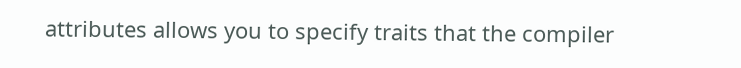attributes allows you to specify traits that the compiler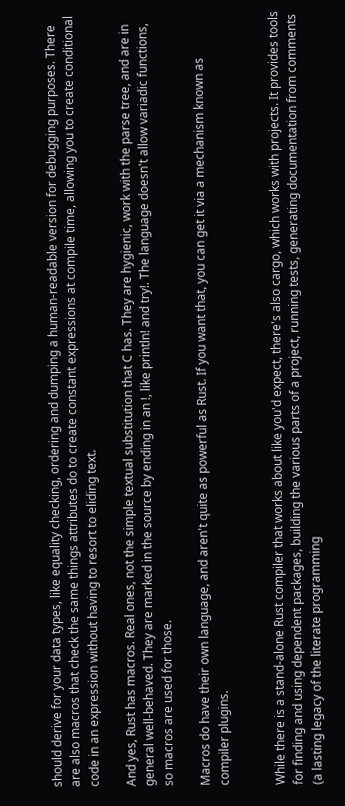should derive for your data types, like equality checking, ordering and dumping a human-readable version for debugging purposes. There are also macros that check the same things attributes do to create constant expressions at compile time, allowing you to create conditional code in an expression without having to resort to eliding text.

And yes, Rust has macros. Real ones, not the simple textual substitution that C has. They are hygienic, work with the parse tree, and are in general well-behaved. They are marked in the source by ending in an !, like println! and try!. The language doesn't allow variadic functions, so macros are used for those.

Macros do have their own language, and aren't quite as powerful as Rust. If you want that, you can get it via a mechanism known as compiler plugins.


While there is a stand-alone Rust compiler that works about like you'd expect, there's also cargo, which works with projects. It provides tools for finding and using dependent packages, building the various parts of a project, running tests, generating documentation from comments (a lasting legacy of the literate programming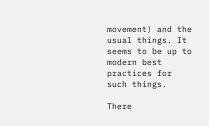movement) and the usual things. It seems to be up to modern best practices for such things.

There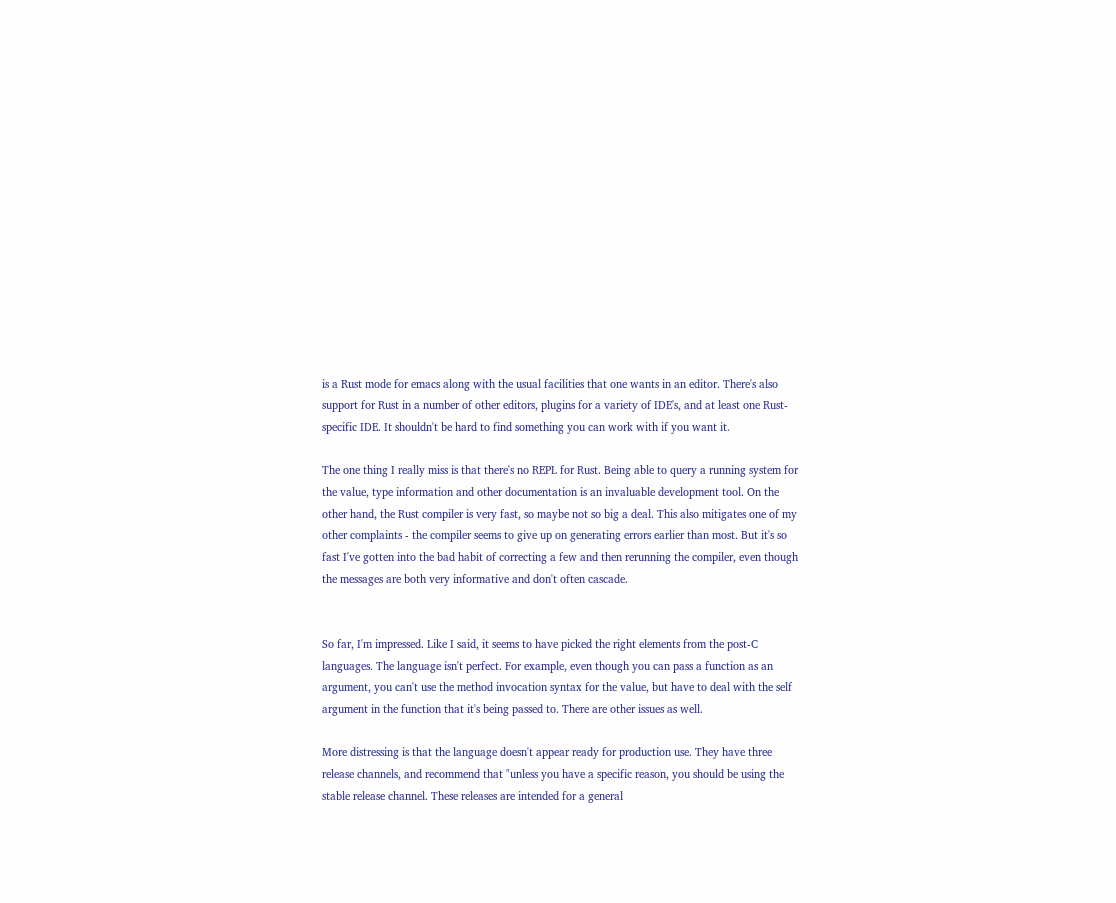is a Rust mode for emacs along with the usual facilities that one wants in an editor. There's also support for Rust in a number of other editors, plugins for a variety of IDE's, and at least one Rust-specific IDE. It shouldn't be hard to find something you can work with if you want it.

The one thing I really miss is that there's no REPL for Rust. Being able to query a running system for the value, type information and other documentation is an invaluable development tool. On the other hand, the Rust compiler is very fast, so maybe not so big a deal. This also mitigates one of my other complaints - the compiler seems to give up on generating errors earlier than most. But it's so fast I've gotten into the bad habit of correcting a few and then rerunning the compiler, even though the messages are both very informative and don't often cascade.


So far, I'm impressed. Like I said, it seems to have picked the right elements from the post-C languages. The language isn't perfect. For example, even though you can pass a function as an argument, you can't use the method invocation syntax for the value, but have to deal with the self argument in the function that it's being passed to. There are other issues as well.

More distressing is that the language doesn't appear ready for production use. They have three release channels, and recommend that "unless you have a specific reason, you should be using the stable release channel. These releases are intended for a general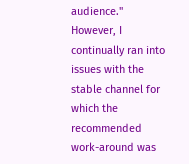audience." However, I continually ran into issues with the stable channel for which the recommended work-around was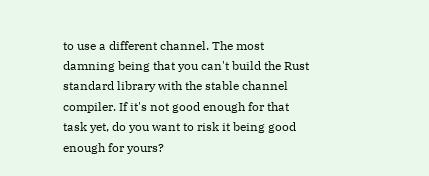to use a different channel. The most damning being that you can't build the Rust standard library with the stable channel compiler. If it's not good enough for that task yet, do you want to risk it being good enough for yours?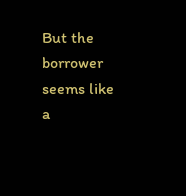But the borrower seems like a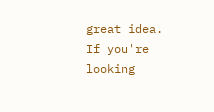great idea. If you're looking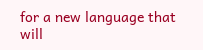for a new language that will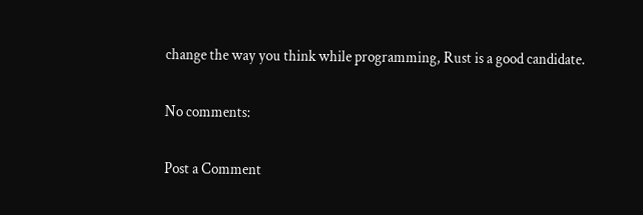change the way you think while programming, Rust is a good candidate.

No comments:

Post a Comment